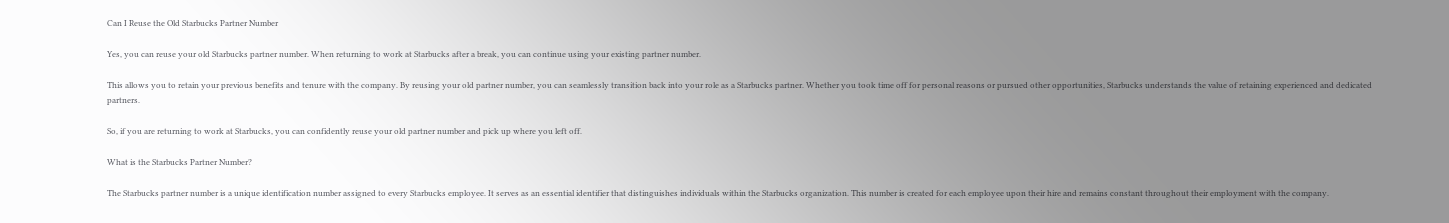Can I Reuse the Old Starbucks Partner Number

Yes, you can reuse your old Starbucks partner number. When returning to work at Starbucks after a break, you can continue using your existing partner number.

This allows you to retain your previous benefits and tenure with the company. By reusing your old partner number, you can seamlessly transition back into your role as a Starbucks partner. Whether you took time off for personal reasons or pursued other opportunities, Starbucks understands the value of retaining experienced and dedicated partners.

So, if you are returning to work at Starbucks, you can confidently reuse your old partner number and pick up where you left off.

What is the Starbucks Partner Number?

The Starbucks partner number is a unique identification number assigned to every Starbucks employee. It serves as an essential identifier that distinguishes individuals within the Starbucks organization. This number is created for each employee upon their hire and remains constant throughout their employment with the company.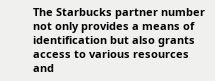The Starbucks partner number not only provides a means of identification but also grants access to various resources and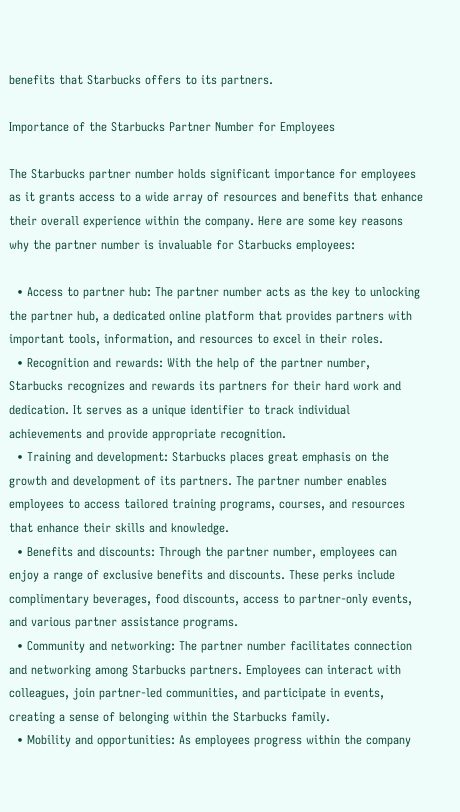benefits that Starbucks offers to its partners.

Importance of the Starbucks Partner Number for Employees

The Starbucks partner number holds significant importance for employees as it grants access to a wide array of resources and benefits that enhance their overall experience within the company. Here are some key reasons why the partner number is invaluable for Starbucks employees:

  • Access to partner hub: The partner number acts as the key to unlocking the partner hub, a dedicated online platform that provides partners with important tools, information, and resources to excel in their roles.
  • Recognition and rewards: With the help of the partner number, Starbucks recognizes and rewards its partners for their hard work and dedication. It serves as a unique identifier to track individual achievements and provide appropriate recognition.
  • Training and development: Starbucks places great emphasis on the growth and development of its partners. The partner number enables employees to access tailored training programs, courses, and resources that enhance their skills and knowledge.
  • Benefits and discounts: Through the partner number, employees can enjoy a range of exclusive benefits and discounts. These perks include complimentary beverages, food discounts, access to partner-only events, and various partner assistance programs.
  • Community and networking: The partner number facilitates connection and networking among Starbucks partners. Employees can interact with colleagues, join partner-led communities, and participate in events, creating a sense of belonging within the Starbucks family.
  • Mobility and opportunities: As employees progress within the company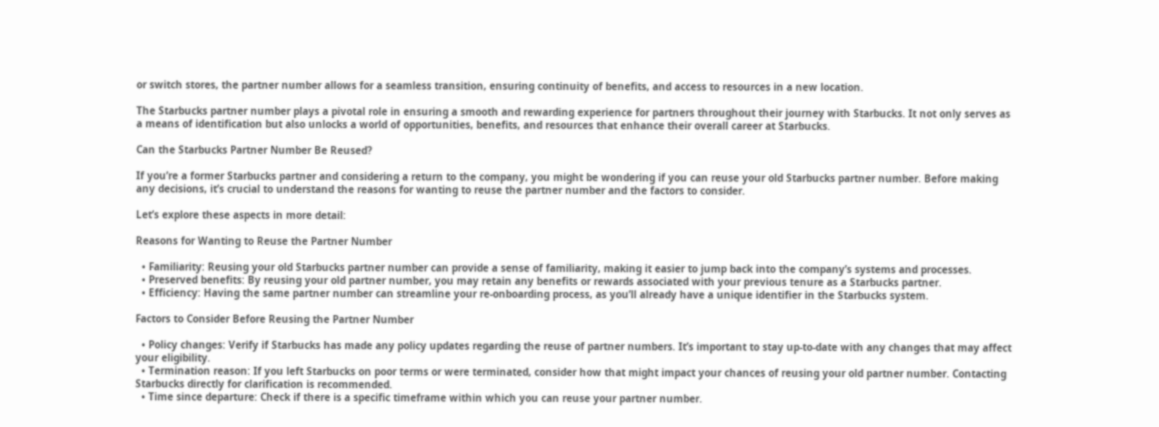or switch stores, the partner number allows for a seamless transition, ensuring continuity of benefits, and access to resources in a new location.

The Starbucks partner number plays a pivotal role in ensuring a smooth and rewarding experience for partners throughout their journey with Starbucks. It not only serves as a means of identification but also unlocks a world of opportunities, benefits, and resources that enhance their overall career at Starbucks.

Can the Starbucks Partner Number Be Reused?

If you’re a former Starbucks partner and considering a return to the company, you might be wondering if you can reuse your old Starbucks partner number. Before making any decisions, it’s crucial to understand the reasons for wanting to reuse the partner number and the factors to consider.

Let’s explore these aspects in more detail:

Reasons for Wanting to Reuse the Partner Number

  • Familiarity: Reusing your old Starbucks partner number can provide a sense of familiarity, making it easier to jump back into the company’s systems and processes.
  • Preserved benefits: By reusing your old partner number, you may retain any benefits or rewards associated with your previous tenure as a Starbucks partner.
  • Efficiency: Having the same partner number can streamline your re-onboarding process, as you’ll already have a unique identifier in the Starbucks system.

Factors to Consider Before Reusing the Partner Number

  • Policy changes: Verify if Starbucks has made any policy updates regarding the reuse of partner numbers. It’s important to stay up-to-date with any changes that may affect your eligibility.
  • Termination reason: If you left Starbucks on poor terms or were terminated, consider how that might impact your chances of reusing your old partner number. Contacting Starbucks directly for clarification is recommended.
  • Time since departure: Check if there is a specific timeframe within which you can reuse your partner number.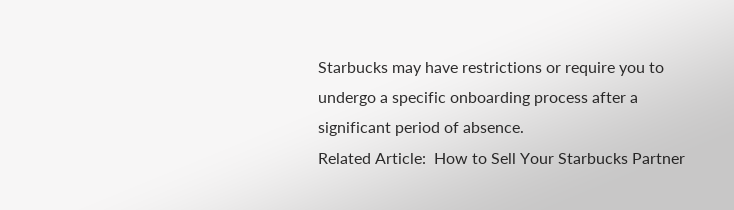Starbucks may have restrictions or require you to undergo a specific onboarding process after a significant period of absence.
Related Article:  How to Sell Your Starbucks Partner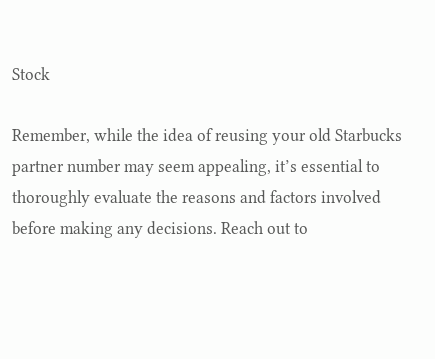Stock

Remember, while the idea of reusing your old Starbucks partner number may seem appealing, it’s essential to thoroughly evaluate the reasons and factors involved before making any decisions. Reach out to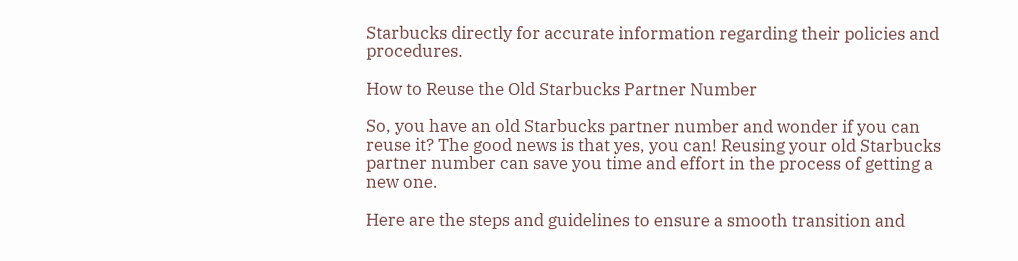Starbucks directly for accurate information regarding their policies and procedures.

How to Reuse the Old Starbucks Partner Number

So, you have an old Starbucks partner number and wonder if you can reuse it? The good news is that yes, you can! Reusing your old Starbucks partner number can save you time and effort in the process of getting a new one.

Here are the steps and guidelines to ensure a smooth transition and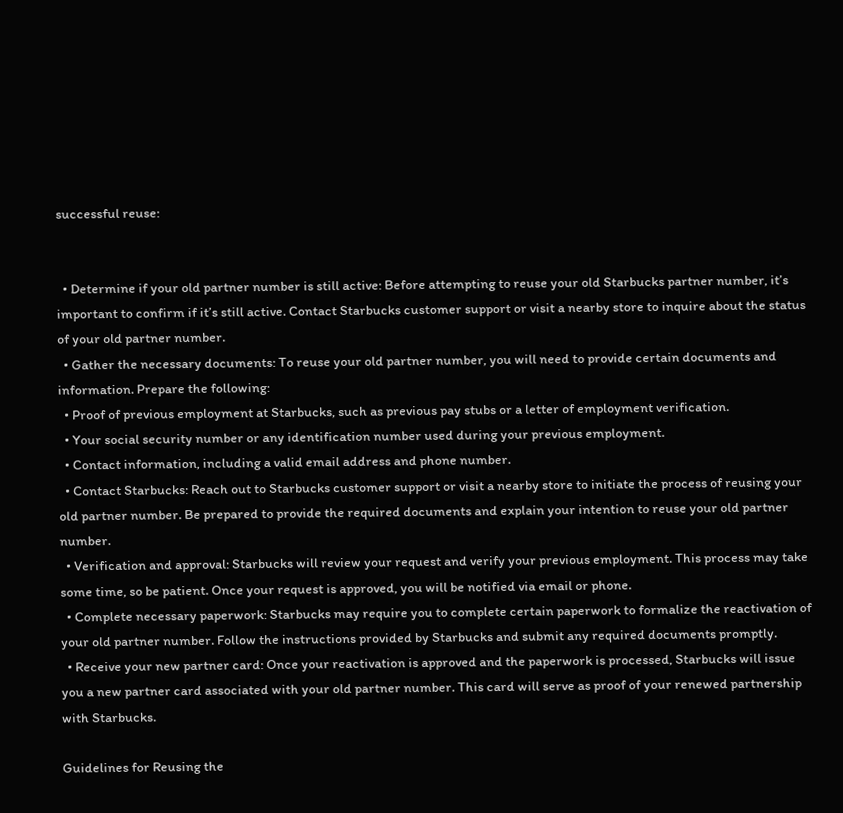successful reuse:


  • Determine if your old partner number is still active: Before attempting to reuse your old Starbucks partner number, it’s important to confirm if it’s still active. Contact Starbucks customer support or visit a nearby store to inquire about the status of your old partner number.
  • Gather the necessary documents: To reuse your old partner number, you will need to provide certain documents and information. Prepare the following:
  • Proof of previous employment at Starbucks, such as previous pay stubs or a letter of employment verification.
  • Your social security number or any identification number used during your previous employment.
  • Contact information, including a valid email address and phone number.
  • Contact Starbucks: Reach out to Starbucks customer support or visit a nearby store to initiate the process of reusing your old partner number. Be prepared to provide the required documents and explain your intention to reuse your old partner number.
  • Verification and approval: Starbucks will review your request and verify your previous employment. This process may take some time, so be patient. Once your request is approved, you will be notified via email or phone.
  • Complete necessary paperwork: Starbucks may require you to complete certain paperwork to formalize the reactivation of your old partner number. Follow the instructions provided by Starbucks and submit any required documents promptly.
  • Receive your new partner card: Once your reactivation is approved and the paperwork is processed, Starbucks will issue you a new partner card associated with your old partner number. This card will serve as proof of your renewed partnership with Starbucks.

Guidelines for Reusing the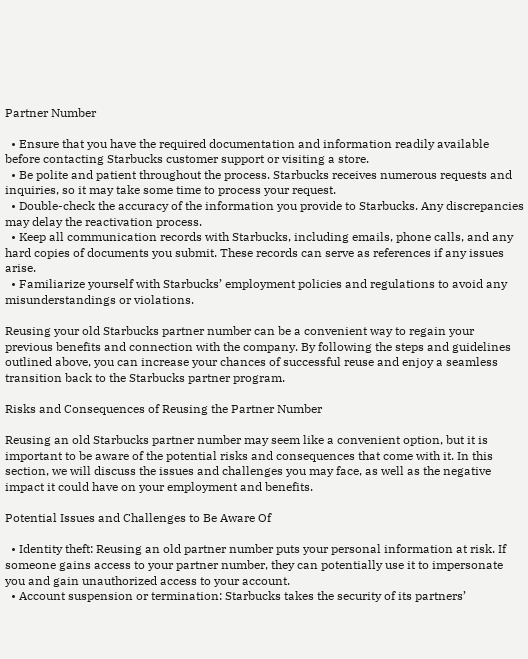Partner Number

  • Ensure that you have the required documentation and information readily available before contacting Starbucks customer support or visiting a store.
  • Be polite and patient throughout the process. Starbucks receives numerous requests and inquiries, so it may take some time to process your request.
  • Double-check the accuracy of the information you provide to Starbucks. Any discrepancies may delay the reactivation process.
  • Keep all communication records with Starbucks, including emails, phone calls, and any hard copies of documents you submit. These records can serve as references if any issues arise.
  • Familiarize yourself with Starbucks’ employment policies and regulations to avoid any misunderstandings or violations.

Reusing your old Starbucks partner number can be a convenient way to regain your previous benefits and connection with the company. By following the steps and guidelines outlined above, you can increase your chances of successful reuse and enjoy a seamless transition back to the Starbucks partner program.

Risks and Consequences of Reusing the Partner Number

Reusing an old Starbucks partner number may seem like a convenient option, but it is important to be aware of the potential risks and consequences that come with it. In this section, we will discuss the issues and challenges you may face, as well as the negative impact it could have on your employment and benefits.

Potential Issues and Challenges to Be Aware Of

  • Identity theft: Reusing an old partner number puts your personal information at risk. If someone gains access to your partner number, they can potentially use it to impersonate you and gain unauthorized access to your account.
  • Account suspension or termination: Starbucks takes the security of its partners’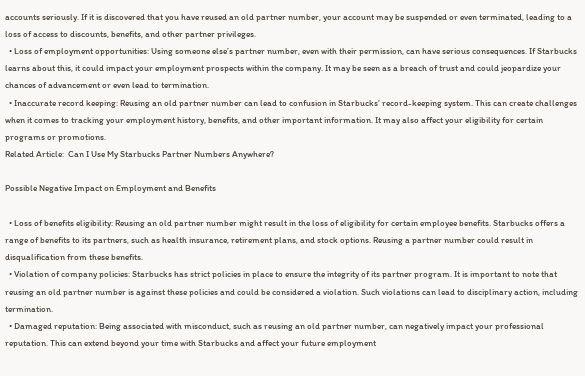accounts seriously. If it is discovered that you have reused an old partner number, your account may be suspended or even terminated, leading to a loss of access to discounts, benefits, and other partner privileges.
  • Loss of employment opportunities: Using someone else’s partner number, even with their permission, can have serious consequences. If Starbucks learns about this, it could impact your employment prospects within the company. It may be seen as a breach of trust and could jeopardize your chances of advancement or even lead to termination.
  • Inaccurate record keeping: Reusing an old partner number can lead to confusion in Starbucks’ record-keeping system. This can create challenges when it comes to tracking your employment history, benefits, and other important information. It may also affect your eligibility for certain programs or promotions.
Related Article:  Can I Use My Starbucks Partner Numbers Anywhere?

Possible Negative Impact on Employment and Benefits

  • Loss of benefits eligibility: Reusing an old partner number might result in the loss of eligibility for certain employee benefits. Starbucks offers a range of benefits to its partners, such as health insurance, retirement plans, and stock options. Reusing a partner number could result in disqualification from these benefits.
  • Violation of company policies: Starbucks has strict policies in place to ensure the integrity of its partner program. It is important to note that reusing an old partner number is against these policies and could be considered a violation. Such violations can lead to disciplinary action, including termination.
  • Damaged reputation: Being associated with misconduct, such as reusing an old partner number, can negatively impact your professional reputation. This can extend beyond your time with Starbucks and affect your future employment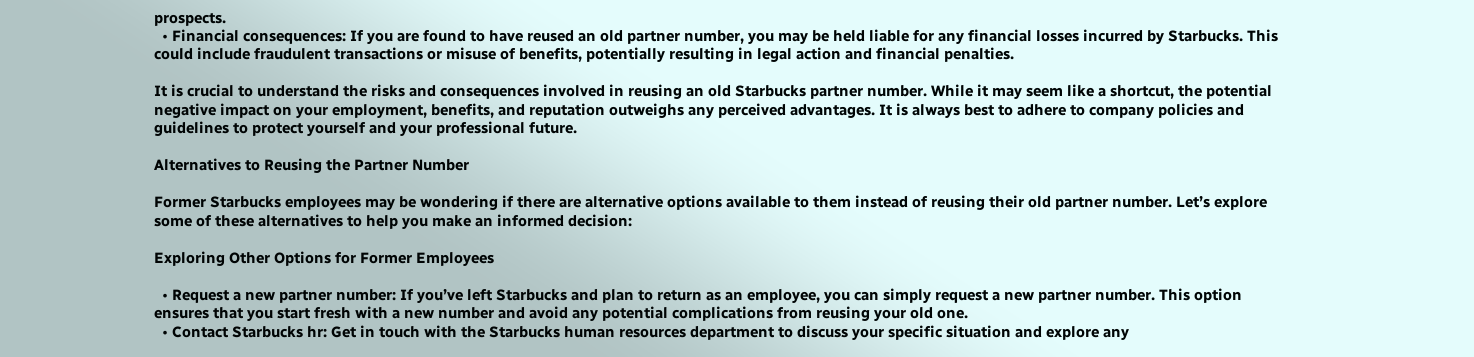prospects.
  • Financial consequences: If you are found to have reused an old partner number, you may be held liable for any financial losses incurred by Starbucks. This could include fraudulent transactions or misuse of benefits, potentially resulting in legal action and financial penalties.

It is crucial to understand the risks and consequences involved in reusing an old Starbucks partner number. While it may seem like a shortcut, the potential negative impact on your employment, benefits, and reputation outweighs any perceived advantages. It is always best to adhere to company policies and guidelines to protect yourself and your professional future.

Alternatives to Reusing the Partner Number

Former Starbucks employees may be wondering if there are alternative options available to them instead of reusing their old partner number. Let’s explore some of these alternatives to help you make an informed decision:

Exploring Other Options for Former Employees

  • Request a new partner number: If you’ve left Starbucks and plan to return as an employee, you can simply request a new partner number. This option ensures that you start fresh with a new number and avoid any potential complications from reusing your old one.
  • Contact Starbucks hr: Get in touch with the Starbucks human resources department to discuss your specific situation and explore any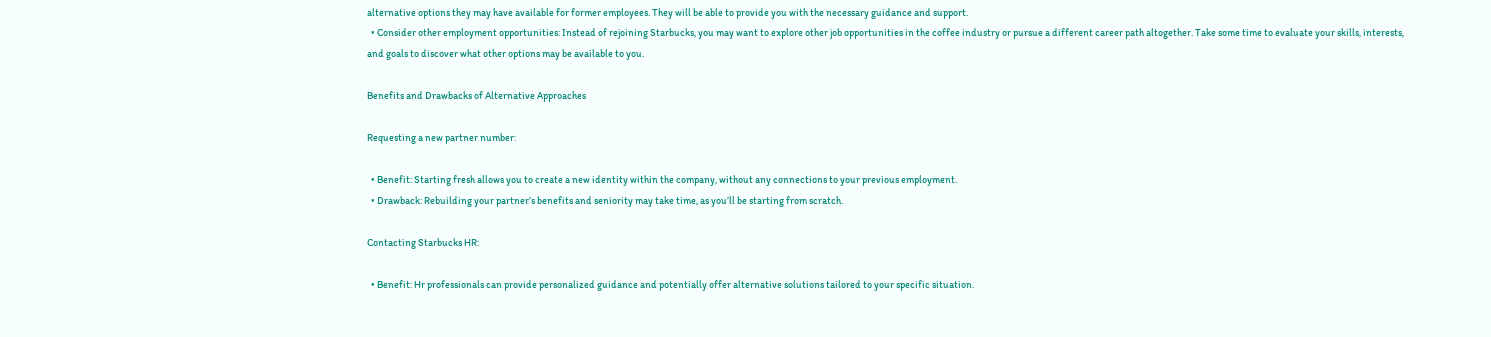alternative options they may have available for former employees. They will be able to provide you with the necessary guidance and support.
  • Consider other employment opportunities: Instead of rejoining Starbucks, you may want to explore other job opportunities in the coffee industry or pursue a different career path altogether. Take some time to evaluate your skills, interests, and goals to discover what other options may be available to you.

Benefits and Drawbacks of Alternative Approaches

Requesting a new partner number:

  • Benefit: Starting fresh allows you to create a new identity within the company, without any connections to your previous employment.
  • Drawback: Rebuilding your partner’s benefits and seniority may take time, as you’ll be starting from scratch.

Contacting Starbucks HR:

  • Benefit: Hr professionals can provide personalized guidance and potentially offer alternative solutions tailored to your specific situation.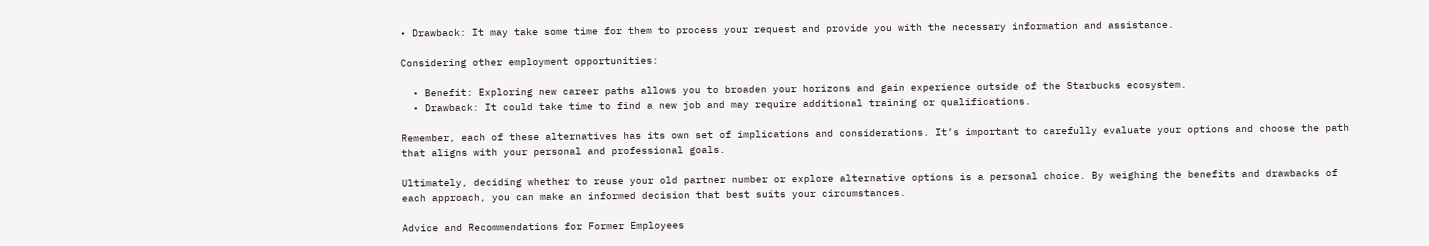• Drawback: It may take some time for them to process your request and provide you with the necessary information and assistance.

Considering other employment opportunities:

  • Benefit: Exploring new career paths allows you to broaden your horizons and gain experience outside of the Starbucks ecosystem.
  • Drawback: It could take time to find a new job and may require additional training or qualifications.

Remember, each of these alternatives has its own set of implications and considerations. It’s important to carefully evaluate your options and choose the path that aligns with your personal and professional goals.

Ultimately, deciding whether to reuse your old partner number or explore alternative options is a personal choice. By weighing the benefits and drawbacks of each approach, you can make an informed decision that best suits your circumstances.

Advice and Recommendations for Former Employees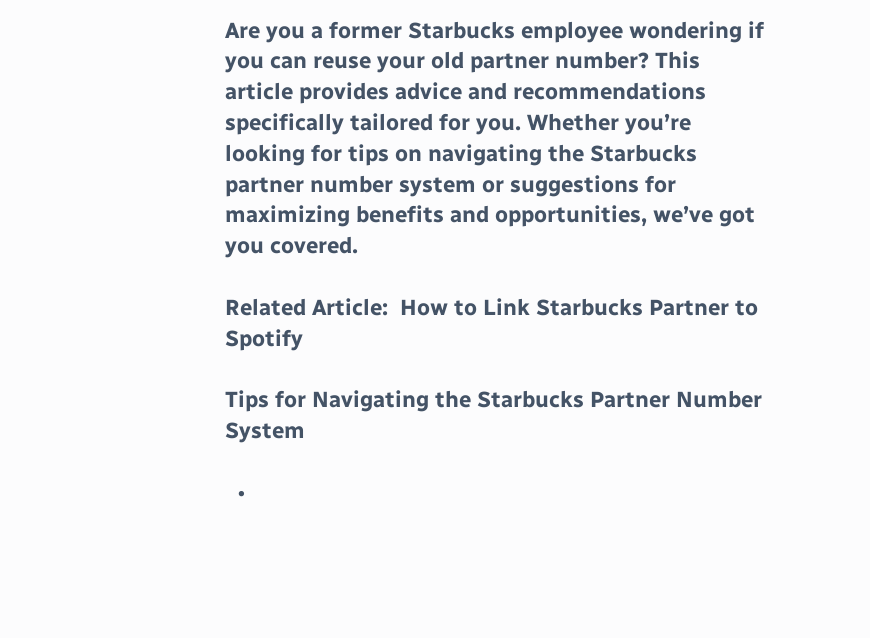Are you a former Starbucks employee wondering if you can reuse your old partner number? This article provides advice and recommendations specifically tailored for you. Whether you’re looking for tips on navigating the Starbucks partner number system or suggestions for maximizing benefits and opportunities, we’ve got you covered.

Related Article:  How to Link Starbucks Partner to Spotify

Tips for Navigating the Starbucks Partner Number System

  •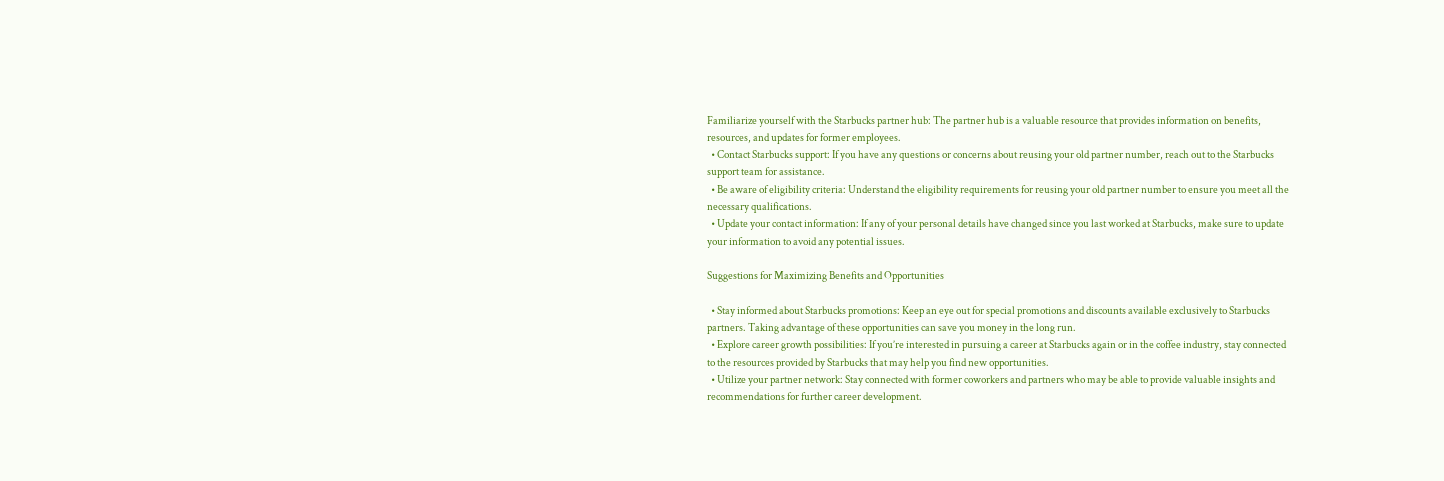Familiarize yourself with the Starbucks partner hub: The partner hub is a valuable resource that provides information on benefits, resources, and updates for former employees.
  • Contact Starbucks support: If you have any questions or concerns about reusing your old partner number, reach out to the Starbucks support team for assistance.
  • Be aware of eligibility criteria: Understand the eligibility requirements for reusing your old partner number to ensure you meet all the necessary qualifications.
  • Update your contact information: If any of your personal details have changed since you last worked at Starbucks, make sure to update your information to avoid any potential issues.

Suggestions for Maximizing Benefits and Opportunities

  • Stay informed about Starbucks promotions: Keep an eye out for special promotions and discounts available exclusively to Starbucks partners. Taking advantage of these opportunities can save you money in the long run.
  • Explore career growth possibilities: If you’re interested in pursuing a career at Starbucks again or in the coffee industry, stay connected to the resources provided by Starbucks that may help you find new opportunities.
  • Utilize your partner network: Stay connected with former coworkers and partners who may be able to provide valuable insights and recommendations for further career development.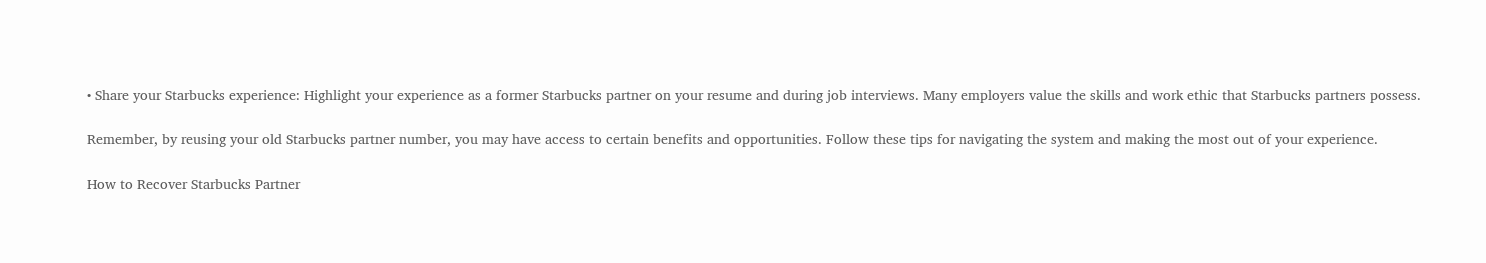• Share your Starbucks experience: Highlight your experience as a former Starbucks partner on your resume and during job interviews. Many employers value the skills and work ethic that Starbucks partners possess.

Remember, by reusing your old Starbucks partner number, you may have access to certain benefits and opportunities. Follow these tips for navigating the system and making the most out of your experience.

How to Recover Starbucks Partner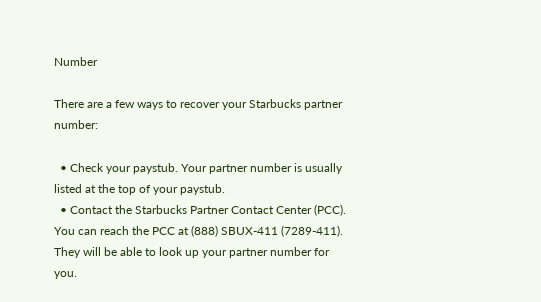Number

There are a few ways to recover your Starbucks partner number:

  • Check your paystub. Your partner number is usually listed at the top of your paystub.
  • Contact the Starbucks Partner Contact Center (PCC). You can reach the PCC at (888) SBUX-411 (7289-411). They will be able to look up your partner number for you.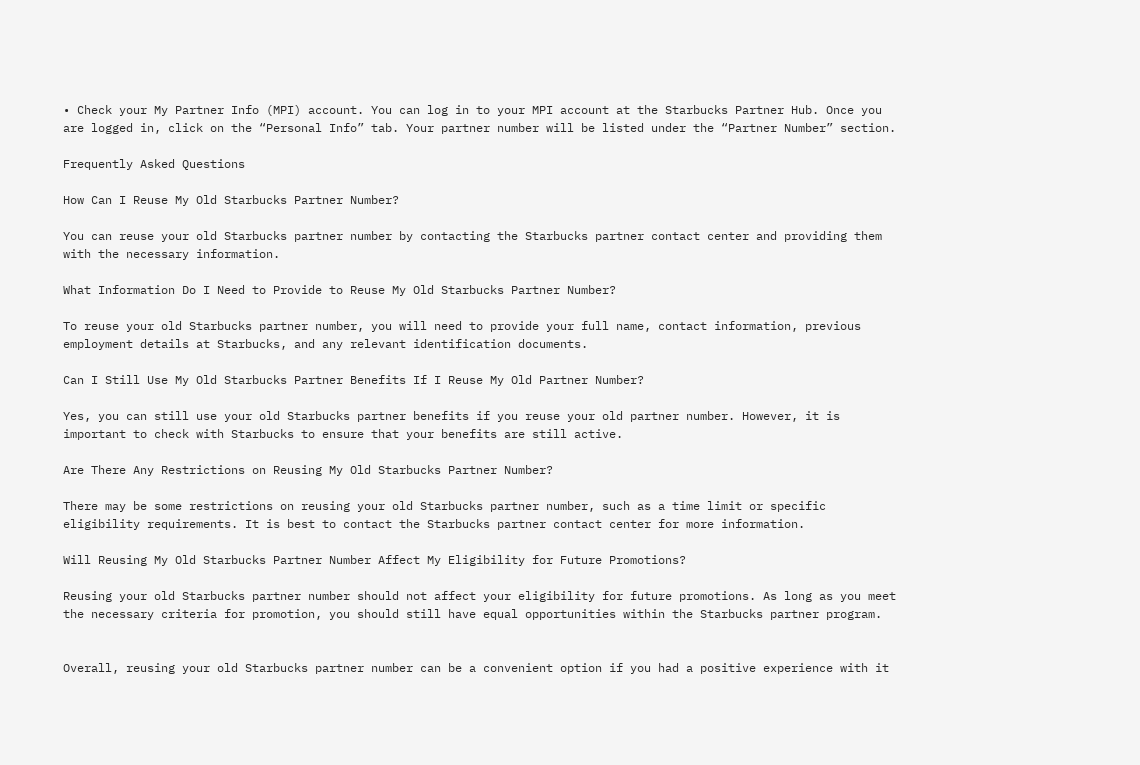• Check your My Partner Info (MPI) account. You can log in to your MPI account at the Starbucks Partner Hub. Once you are logged in, click on the “Personal Info” tab. Your partner number will be listed under the “Partner Number” section.

Frequently Asked Questions

How Can I Reuse My Old Starbucks Partner Number?

You can reuse your old Starbucks partner number by contacting the Starbucks partner contact center and providing them with the necessary information.

What Information Do I Need to Provide to Reuse My Old Starbucks Partner Number?

To reuse your old Starbucks partner number, you will need to provide your full name, contact information, previous employment details at Starbucks, and any relevant identification documents.

Can I Still Use My Old Starbucks Partner Benefits If I Reuse My Old Partner Number?

Yes, you can still use your old Starbucks partner benefits if you reuse your old partner number. However, it is important to check with Starbucks to ensure that your benefits are still active.

Are There Any Restrictions on Reusing My Old Starbucks Partner Number?

There may be some restrictions on reusing your old Starbucks partner number, such as a time limit or specific eligibility requirements. It is best to contact the Starbucks partner contact center for more information.

Will Reusing My Old Starbucks Partner Number Affect My Eligibility for Future Promotions?

Reusing your old Starbucks partner number should not affect your eligibility for future promotions. As long as you meet the necessary criteria for promotion, you should still have equal opportunities within the Starbucks partner program.


Overall, reusing your old Starbucks partner number can be a convenient option if you had a positive experience with it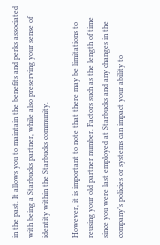in the past. It allows you to maintain the benefits and perks associated with being a Starbucks partner, while also preserving your sense of identity within the Starbucks community.

However, it is important to note that there may be limitations to reusing your old partner number. Factors such as the length of time since you were last employed at Starbucks and any changes in the company’s policies or systems can impact your ability to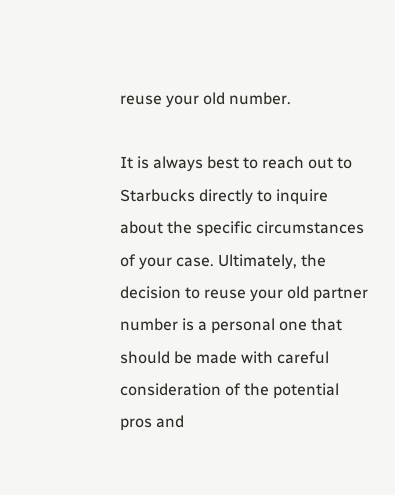reuse your old number.

It is always best to reach out to Starbucks directly to inquire about the specific circumstances of your case. Ultimately, the decision to reuse your old partner number is a personal one that should be made with careful consideration of the potential pros and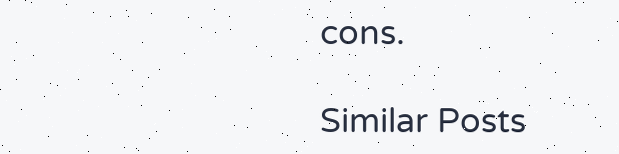cons.

Similar Posts